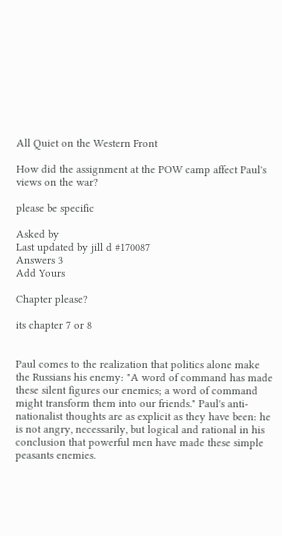All Quiet on the Western Front

How did the assignment at the POW camp affect Paul's views on the war?

please be specific

Asked by
Last updated by jill d #170087
Answers 3
Add Yours

Chapter please?

its chapter 7 or 8


Paul comes to the realization that politics alone make the Russians his enemy: "A word of command has made these silent figures our enemies; a word of command might transform them into our friends." Paul's anti-nationalist thoughts are as explicit as they have been: he is not angry, necessarily, but logical and rational in his conclusion that powerful men have made these simple peasants enemies.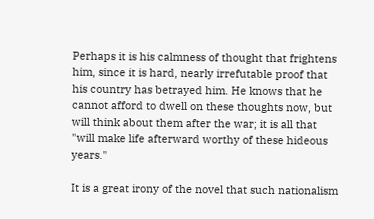Perhaps it is his calmness of thought that frightens him, since it is hard, nearly irrefutable proof that his country has betrayed him. He knows that he cannot afford to dwell on these thoughts now, but will think about them after the war; it is all that "will make life afterward worthy of these hideous years."

It is a great irony of the novel that such nationalism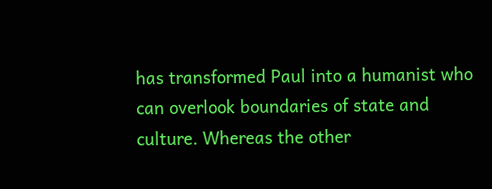has transformed Paul into a humanist who can overlook boundaries of state and culture. Whereas the other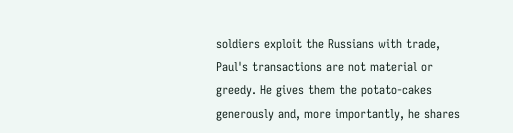soldiers exploit the Russians with trade, Paul's transactions are not material or greedy. He gives them the potato-cakes generously and, more importantly, he shares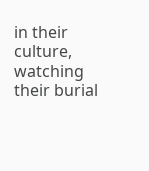in their culture, watching their burial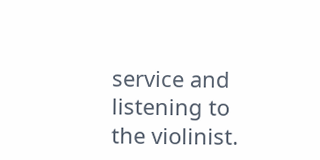service and listening to the violinist.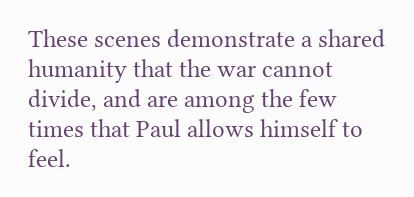These scenes demonstrate a shared humanity that the war cannot divide, and are among the few times that Paul allows himself to feel.